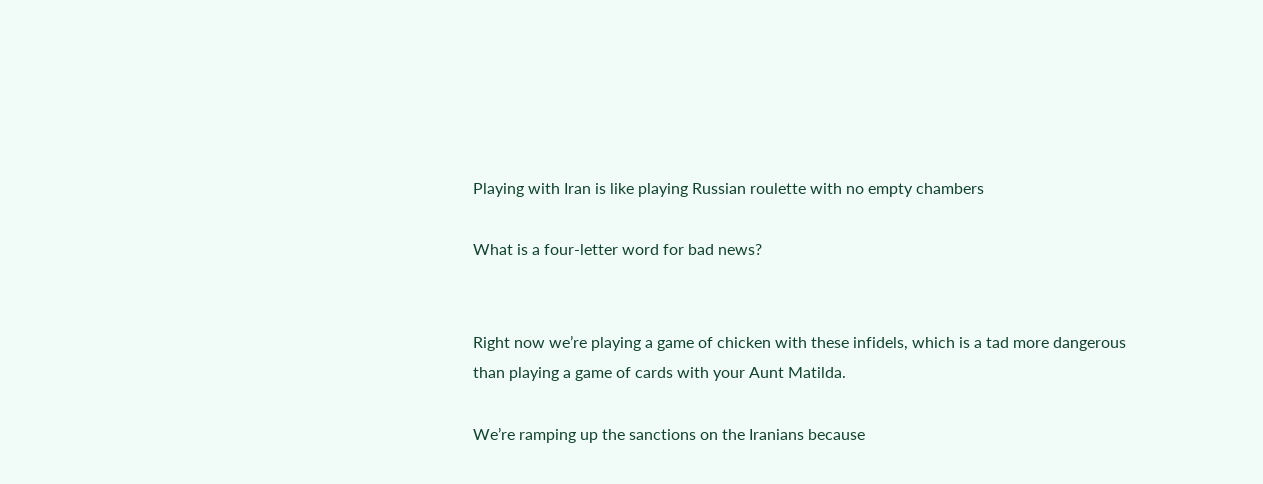Playing with Iran is like playing Russian roulette with no empty chambers

What is a four-letter word for bad news?


Right now we’re playing a game of chicken with these infidels, which is a tad more dangerous than playing a game of cards with your Aunt Matilda.

We’re ramping up the sanctions on the Iranians because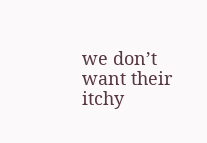we don’t want their itchy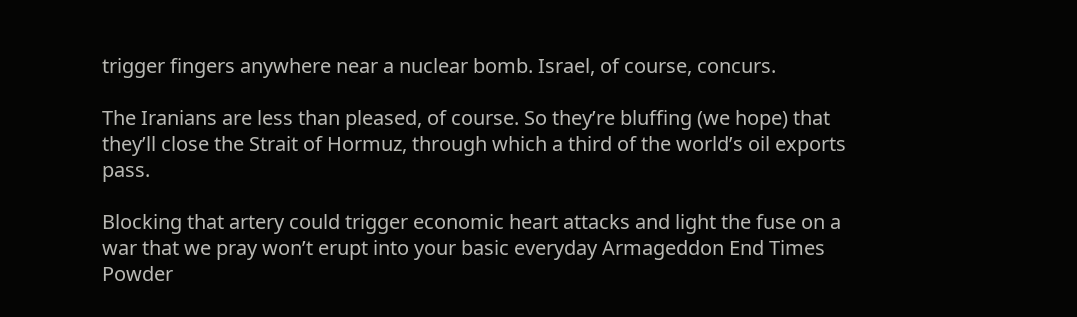trigger fingers anywhere near a nuclear bomb. Israel, of course, concurs.

The Iranians are less than pleased, of course. So they’re bluffing (we hope) that they’ll close the Strait of Hormuz, through which a third of the world’s oil exports pass.

Blocking that artery could trigger economic heart attacks and light the fuse on a war that we pray won’t erupt into your basic everyday Armageddon End Times Powder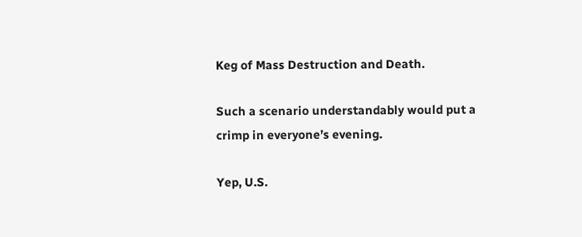Keg of Mass Destruction and Death.

Such a scenario understandably would put a crimp in everyone’s evening.

Yep, U.S.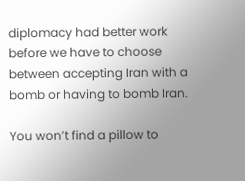diplomacy had better work before we have to choose between accepting Iran with a bomb or having to bomb Iran.

You won’t find a pillow to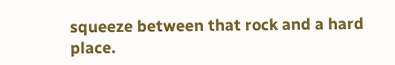squeeze between that rock and a hard place.